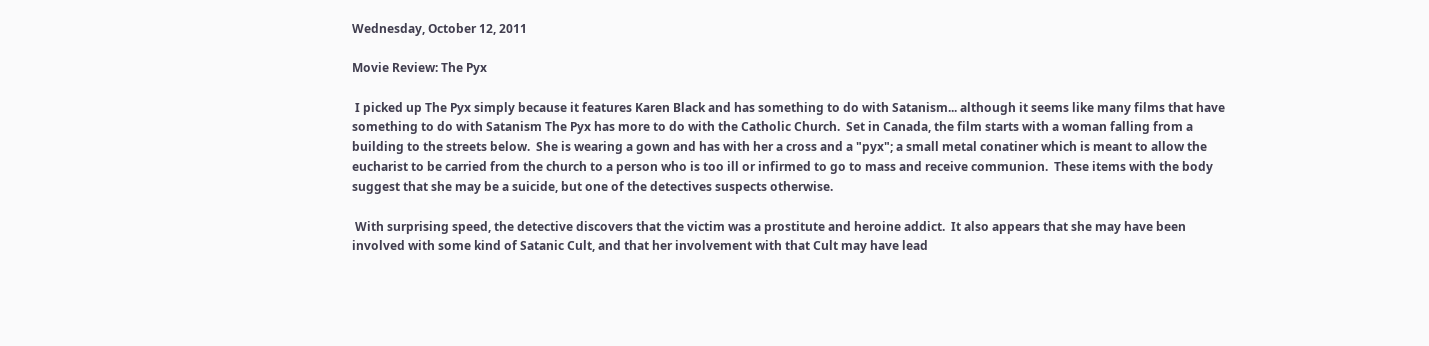Wednesday, October 12, 2011

Movie Review: The Pyx

 I picked up The Pyx simply because it features Karen Black and has something to do with Satanism... although it seems like many films that have something to do with Satanism The Pyx has more to do with the Catholic Church.  Set in Canada, the film starts with a woman falling from a building to the streets below.  She is wearing a gown and has with her a cross and a "pyx"; a small metal conatiner which is meant to allow the eucharist to be carried from the church to a person who is too ill or infirmed to go to mass and receive communion.  These items with the body suggest that she may be a suicide, but one of the detectives suspects otherwise.

 With surprising speed, the detective discovers that the victim was a prostitute and heroine addict.  It also appears that she may have been involved with some kind of Satanic Cult, and that her involvement with that Cult may have lead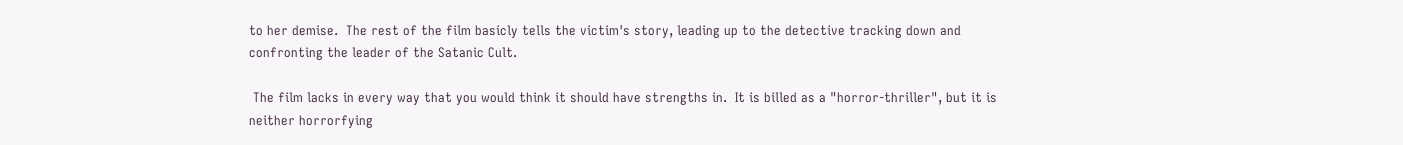to her demise.  The rest of the film basicly tells the victim's story, leading up to the detective tracking down and confronting the leader of the Satanic Cult.

 The film lacks in every way that you would think it should have strengths in.  It is billed as a "horror-thriller", but it is neither horrorfying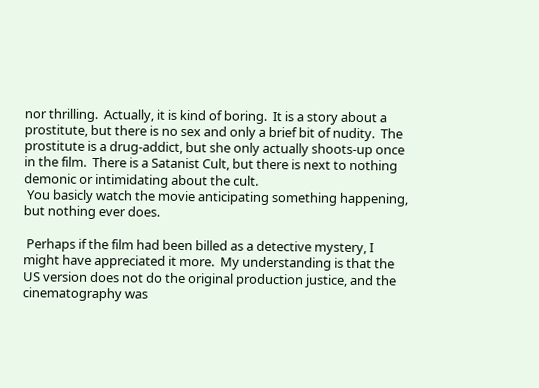nor thrilling.  Actually, it is kind of boring.  It is a story about a prostitute, but there is no sex and only a brief bit of nudity.  The prostitute is a drug-addict, but she only actually shoots-up once in the film.  There is a Satanist Cult, but there is next to nothing demonic or intimidating about the cult.
 You basicly watch the movie anticipating something happening, but nothing ever does.

 Perhaps if the film had been billed as a detective mystery, I might have appreciated it more.  My understanding is that the US version does not do the original production justice, and the cinematography was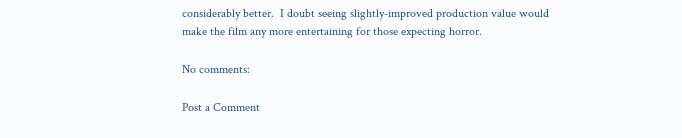considerably better.  I doubt seeing slightly-improved production value would make the film any more entertaining for those expecting horror.

No comments:

Post a Comment